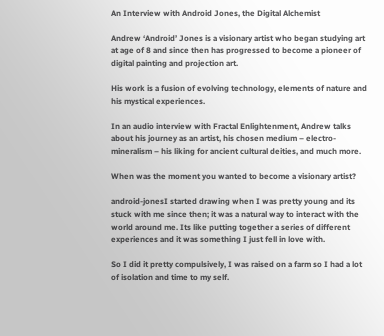An Interview with Android Jones, the Digital Alchemist

Andrew ‘Android’ Jones is a visionary artist who began studying art at age of 8 and since then has progressed to become a pioneer of digital painting and projection art.

His work is a fusion of evolving technology, elements of nature and his mystical experiences.

In an audio interview with Fractal Enlightenment, Andrew talks about his journey as an artist, his chosen medium – electro-mineralism – his liking for ancient cultural deities, and much more.

When was the moment you wanted to become a visionary artist?

android-jonesI started drawing when I was pretty young and its stuck with me since then; it was a natural way to interact with the world around me. Its like putting together a series of different experiences and it was something I just fell in love with.

So I did it pretty compulsively, I was raised on a farm so I had a lot of isolation and time to my self.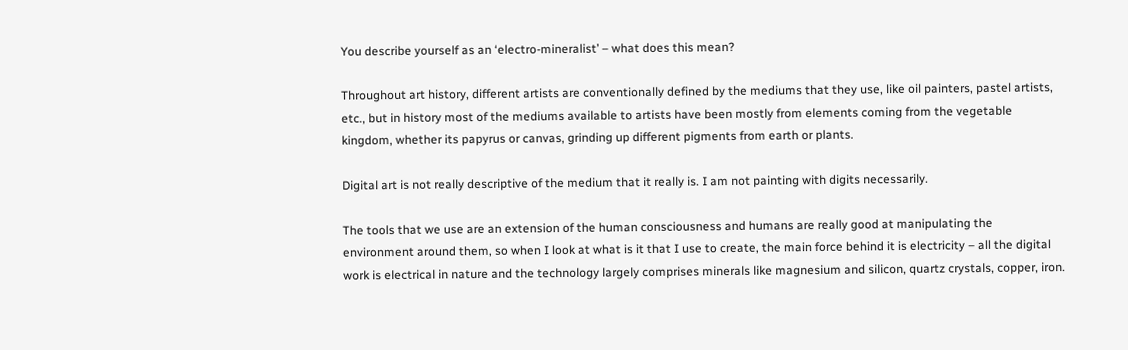You describe yourself as an ‘electro-mineralist’ – what does this mean?

Throughout art history, different artists are conventionally defined by the mediums that they use, like oil painters, pastel artists, etc., but in history most of the mediums available to artists have been mostly from elements coming from the vegetable kingdom, whether its papyrus or canvas, grinding up different pigments from earth or plants.

Digital art is not really descriptive of the medium that it really is. I am not painting with digits necessarily.

The tools that we use are an extension of the human consciousness and humans are really good at manipulating the environment around them, so when I look at what is it that I use to create, the main force behind it is electricity – all the digital work is electrical in nature and the technology largely comprises minerals like magnesium and silicon, quartz crystals, copper, iron.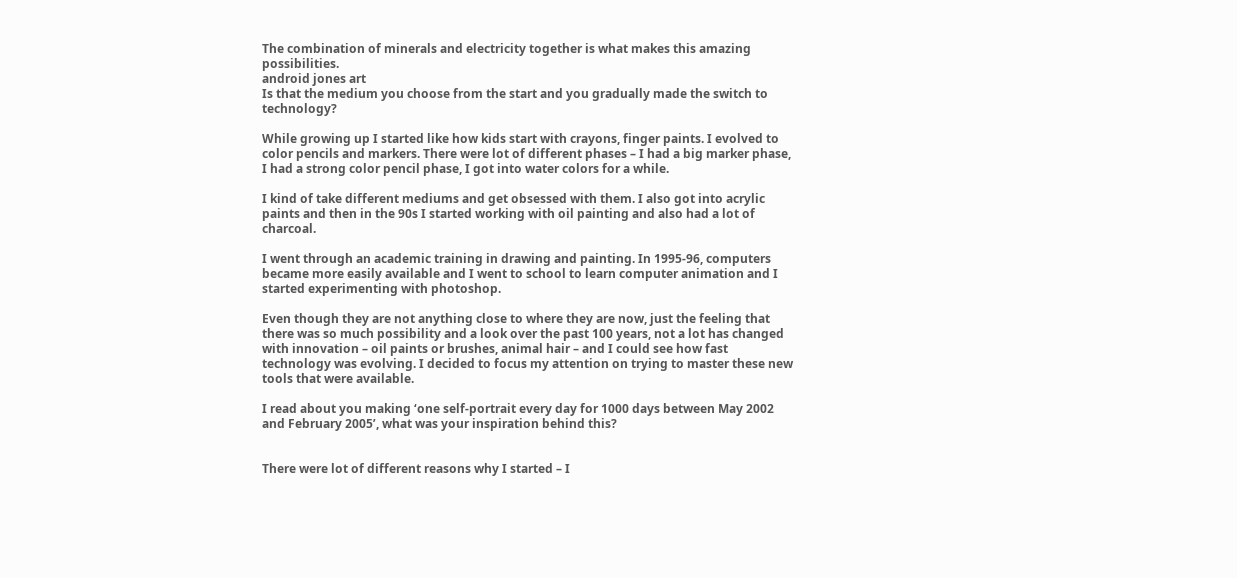The combination of minerals and electricity together is what makes this amazing possibilities.
android jones art
Is that the medium you choose from the start and you gradually made the switch to technology?

While growing up I started like how kids start with crayons, finger paints. I evolved to color pencils and markers. There were lot of different phases – I had a big marker phase, I had a strong color pencil phase, I got into water colors for a while.

I kind of take different mediums and get obsessed with them. I also got into acrylic paints and then in the 90s I started working with oil painting and also had a lot of charcoal.

I went through an academic training in drawing and painting. In 1995-96, computers became more easily available and I went to school to learn computer animation and I started experimenting with photoshop.

Even though they are not anything close to where they are now, just the feeling that there was so much possibility and a look over the past 100 years, not a lot has changed with innovation – oil paints or brushes, animal hair – and I could see how fast technology was evolving. I decided to focus my attention on trying to master these new tools that were available.

I read about you making ‘one self-portrait every day for 1000 days between May 2002 and February 2005’, what was your inspiration behind this?


There were lot of different reasons why I started – I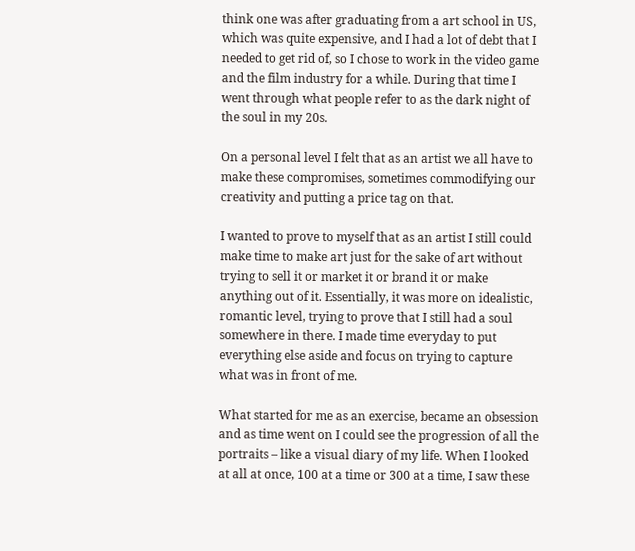think one was after graduating from a art school in US, which was quite expensive, and I had a lot of debt that I needed to get rid of, so I chose to work in the video game and the film industry for a while. During that time I went through what people refer to as the dark night of the soul in my 20s.

On a personal level I felt that as an artist we all have to make these compromises, sometimes commodifying our creativity and putting a price tag on that.

I wanted to prove to myself that as an artist I still could make time to make art just for the sake of art without trying to sell it or market it or brand it or make anything out of it. Essentially, it was more on idealistic, romantic level, trying to prove that I still had a soul somewhere in there. I made time everyday to put everything else aside and focus on trying to capture what was in front of me.

What started for me as an exercise, became an obsession and as time went on I could see the progression of all the portraits – like a visual diary of my life. When I looked at all at once, 100 at a time or 300 at a time, I saw these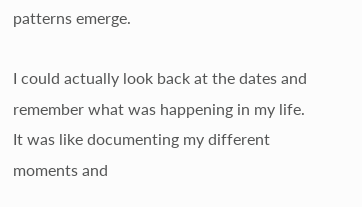patterns emerge.

I could actually look back at the dates and remember what was happening in my life. It was like documenting my different moments and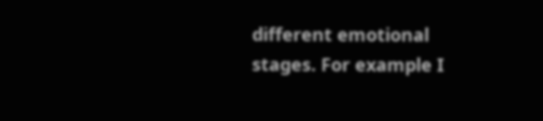different emotional stages. For example I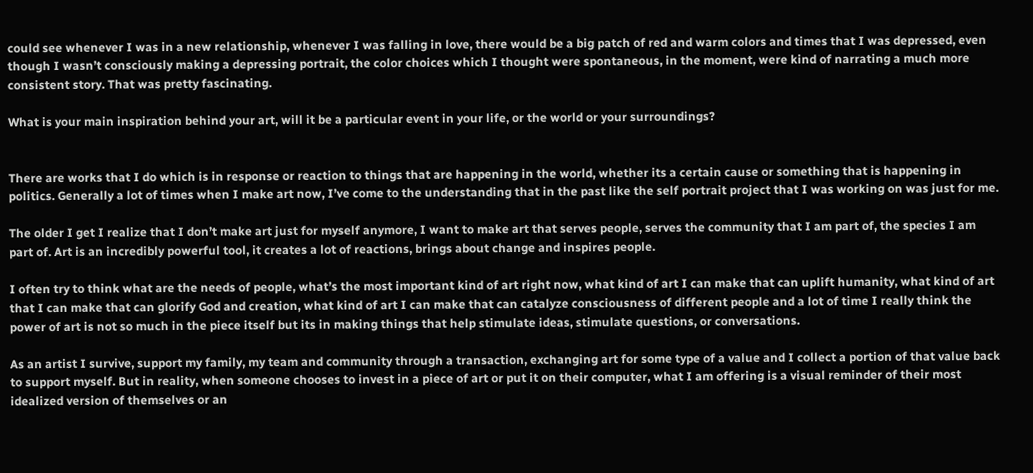could see whenever I was in a new relationship, whenever I was falling in love, there would be a big patch of red and warm colors and times that I was depressed, even though I wasn’t consciously making a depressing portrait, the color choices which I thought were spontaneous, in the moment, were kind of narrating a much more consistent story. That was pretty fascinating.

What is your main inspiration behind your art, will it be a particular event in your life, or the world or your surroundings?


There are works that I do which is in response or reaction to things that are happening in the world, whether its a certain cause or something that is happening in politics. Generally a lot of times when I make art now, I’ve come to the understanding that in the past like the self portrait project that I was working on was just for me.

The older I get I realize that I don’t make art just for myself anymore, I want to make art that serves people, serves the community that I am part of, the species I am part of. Art is an incredibly powerful tool, it creates a lot of reactions, brings about change and inspires people.

I often try to think what are the needs of people, what’s the most important kind of art right now, what kind of art I can make that can uplift humanity, what kind of art that I can make that can glorify God and creation, what kind of art I can make that can catalyze consciousness of different people and a lot of time I really think the power of art is not so much in the piece itself but its in making things that help stimulate ideas, stimulate questions, or conversations.

As an artist I survive, support my family, my team and community through a transaction, exchanging art for some type of a value and I collect a portion of that value back to support myself. But in reality, when someone chooses to invest in a piece of art or put it on their computer, what I am offering is a visual reminder of their most idealized version of themselves or an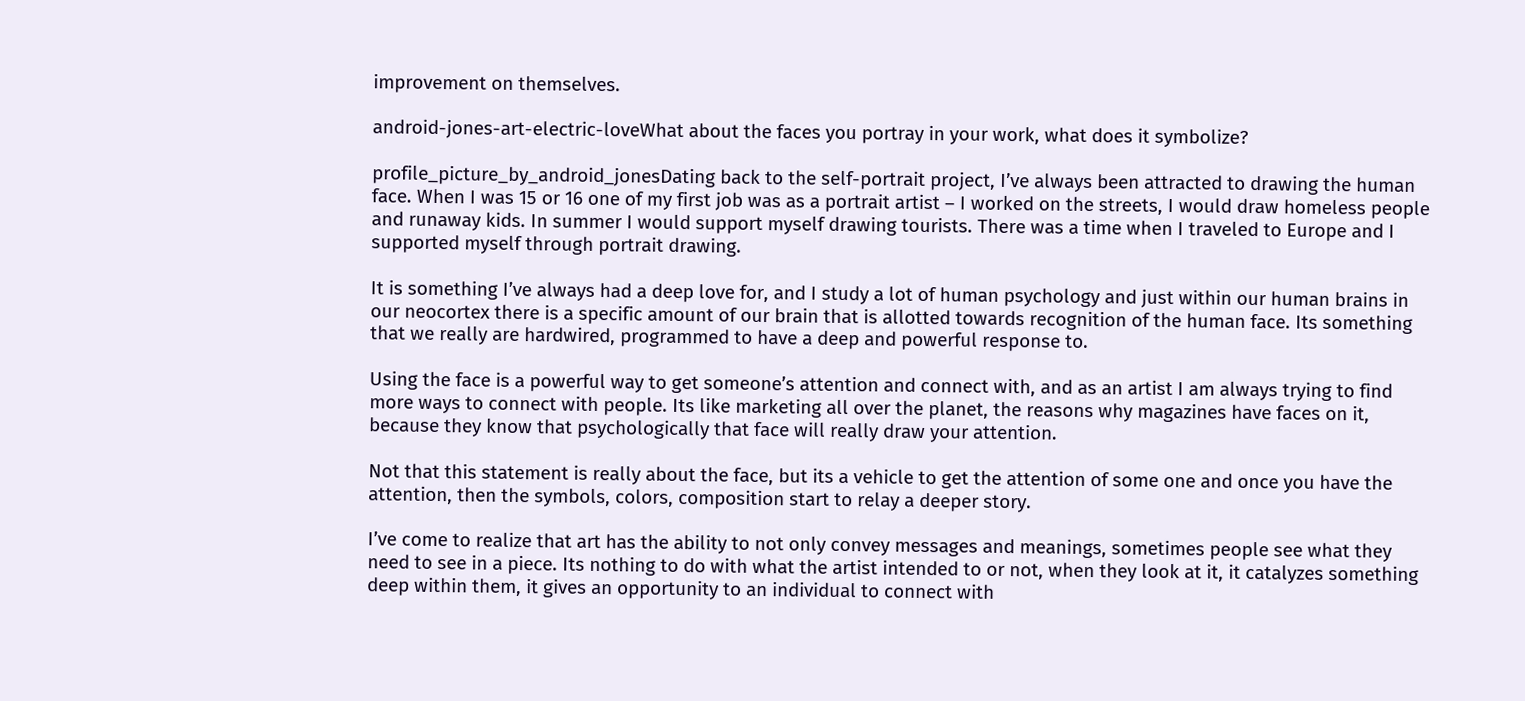improvement on themselves.

android-jones-art-electric-loveWhat about the faces you portray in your work, what does it symbolize?

profile_picture_by_android_jonesDating back to the self-portrait project, I’ve always been attracted to drawing the human face. When I was 15 or 16 one of my first job was as a portrait artist – I worked on the streets, I would draw homeless people and runaway kids. In summer I would support myself drawing tourists. There was a time when I traveled to Europe and I supported myself through portrait drawing.

It is something I’ve always had a deep love for, and I study a lot of human psychology and just within our human brains in our neocortex there is a specific amount of our brain that is allotted towards recognition of the human face. Its something that we really are hardwired, programmed to have a deep and powerful response to.

Using the face is a powerful way to get someone’s attention and connect with, and as an artist I am always trying to find more ways to connect with people. Its like marketing all over the planet, the reasons why magazines have faces on it, because they know that psychologically that face will really draw your attention.

Not that this statement is really about the face, but its a vehicle to get the attention of some one and once you have the attention, then the symbols, colors, composition start to relay a deeper story.

I’ve come to realize that art has the ability to not only convey messages and meanings, sometimes people see what they need to see in a piece. Its nothing to do with what the artist intended to or not, when they look at it, it catalyzes something deep within them, it gives an opportunity to an individual to connect with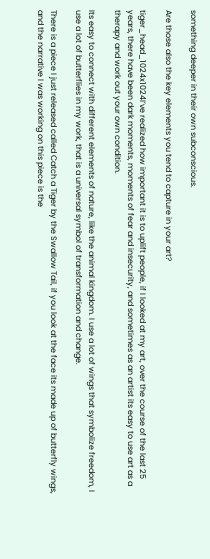something deeper in their own subconscious.

Are those also the key elements you tend to capture in your art?

tiger_head_1024x1024I’ve realized how important it is to uplift people, if I looked at my art, over the course of the last 25 years, there have been dark moments, moments of fear and insecurity, and sometimes as an artist its easy to use art as a therapy and work out your own condition.

Its easy to connect with different elements of nature, like the animal kingdom. I use a lot of wings that symbolize freedom, I use a lot of butterflies in my work, that is a universal symbol of transformation and change.

There is a piece I just released called Catch a Tiger by the Swallow Tail, if you look at the face its made up of butterfly wings, and the narrative I was working on this piece is the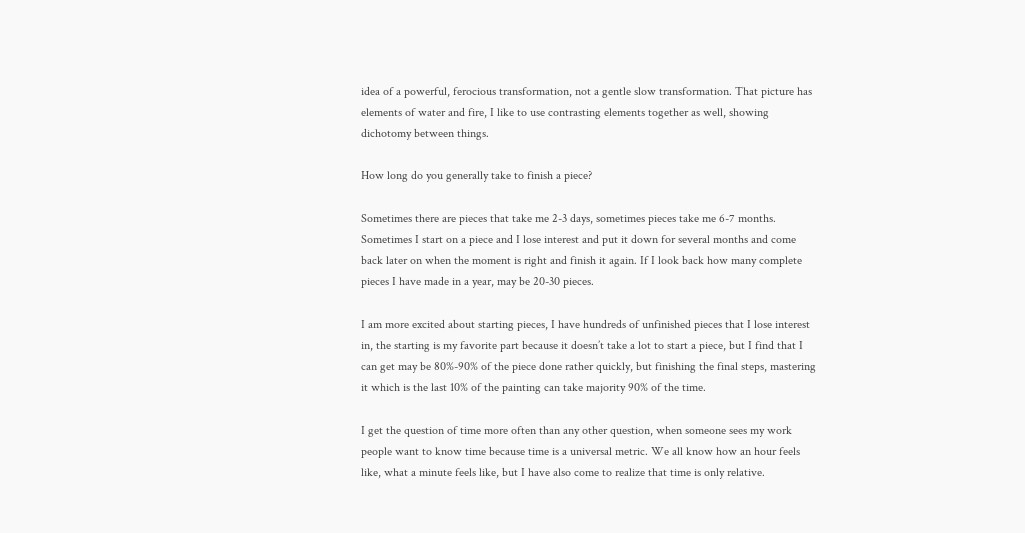idea of a powerful, ferocious transformation, not a gentle slow transformation. That picture has elements of water and fire, I like to use contrasting elements together as well, showing dichotomy between things.

How long do you generally take to finish a piece?

Sometimes there are pieces that take me 2-3 days, sometimes pieces take me 6-7 months. Sometimes I start on a piece and I lose interest and put it down for several months and come back later on when the moment is right and finish it again. If I look back how many complete pieces I have made in a year, may be 20-30 pieces.

I am more excited about starting pieces, I have hundreds of unfinished pieces that I lose interest in, the starting is my favorite part because it doesn’t take a lot to start a piece, but I find that I can get may be 80%-90% of the piece done rather quickly, but finishing the final steps, mastering it which is the last 10% of the painting can take majority 90% of the time.

I get the question of time more often than any other question, when someone sees my work people want to know time because time is a universal metric. We all know how an hour feels like, what a minute feels like, but I have also come to realize that time is only relative.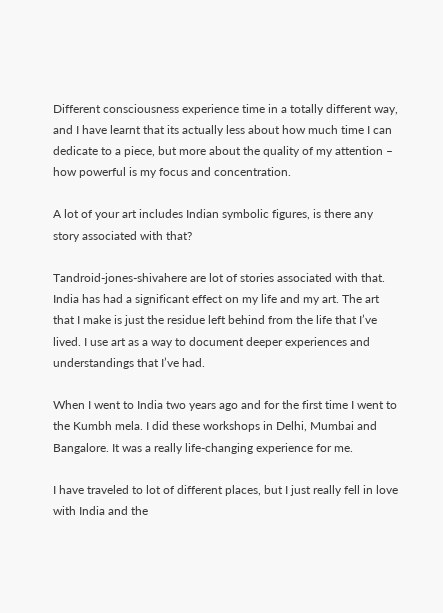Different consciousness experience time in a totally different way, and I have learnt that its actually less about how much time I can dedicate to a piece, but more about the quality of my attention – how powerful is my focus and concentration.

A lot of your art includes Indian symbolic figures, is there any story associated with that?

Tandroid-jones-shivahere are lot of stories associated with that. India has had a significant effect on my life and my art. The art that I make is just the residue left behind from the life that I’ve lived. I use art as a way to document deeper experiences and understandings that I’ve had.

When I went to India two years ago and for the first time I went to the Kumbh mela. I did these workshops in Delhi, Mumbai and Bangalore. It was a really life-changing experience for me.

I have traveled to lot of different places, but I just really fell in love with India and the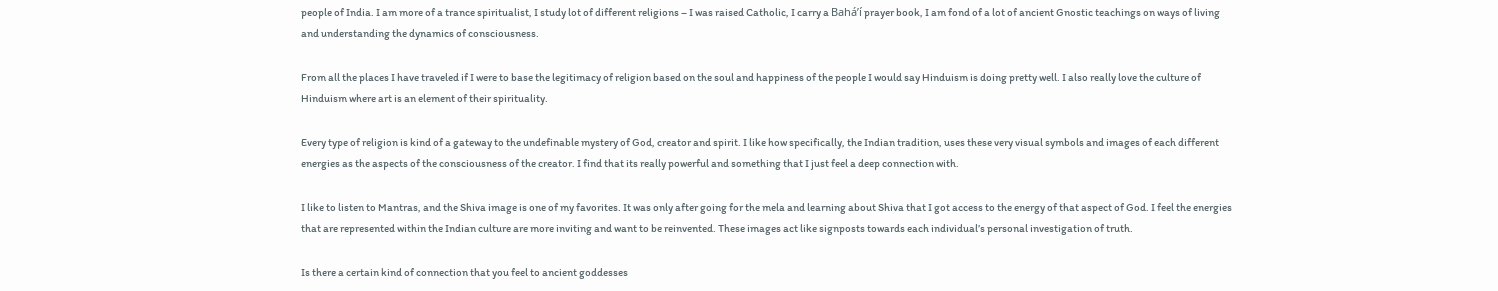people of India. I am more of a trance spiritualist, I study lot of different religions – I was raised Catholic, I carry a Bahá’í prayer book, I am fond of a lot of ancient Gnostic teachings on ways of living and understanding the dynamics of consciousness.

From all the places I have traveled if I were to base the legitimacy of religion based on the soul and happiness of the people I would say Hinduism is doing pretty well. I also really love the culture of Hinduism where art is an element of their spirituality.

Every type of religion is kind of a gateway to the undefinable mystery of God, creator and spirit. I like how specifically, the Indian tradition, uses these very visual symbols and images of each different energies as the aspects of the consciousness of the creator. I find that its really powerful and something that I just feel a deep connection with.

I like to listen to Mantras, and the Shiva image is one of my favorites. It was only after going for the mela and learning about Shiva that I got access to the energy of that aspect of God. I feel the energies that are represented within the Indian culture are more inviting and want to be reinvented. These images act like signposts towards each individual’s personal investigation of truth.

Is there a certain kind of connection that you feel to ancient goddesses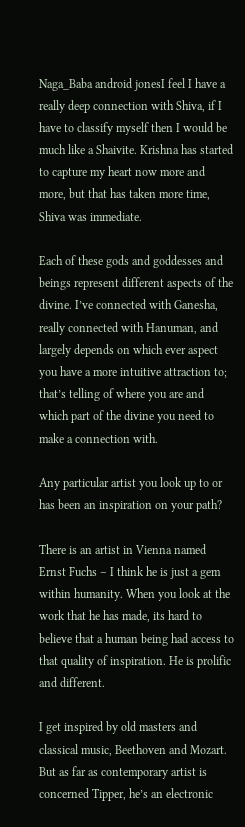Naga_Baba android jonesI feel I have a really deep connection with Shiva, if I have to classify myself then I would be much like a Shaivite. Krishna has started to capture my heart now more and more, but that has taken more time, Shiva was immediate.

Each of these gods and goddesses and beings represent different aspects of the divine. I’ve connected with Ganesha, really connected with Hanuman, and largely depends on which ever aspect you have a more intuitive attraction to; that’s telling of where you are and which part of the divine you need to make a connection with.

Any particular artist you look up to or has been an inspiration on your path?

There is an artist in Vienna named Ernst Fuchs – I think he is just a gem within humanity. When you look at the work that he has made, its hard to believe that a human being had access to that quality of inspiration. He is prolific and different.

I get inspired by old masters and classical music, Beethoven and Mozart. But as far as contemporary artist is concerned Tipper, he’s an electronic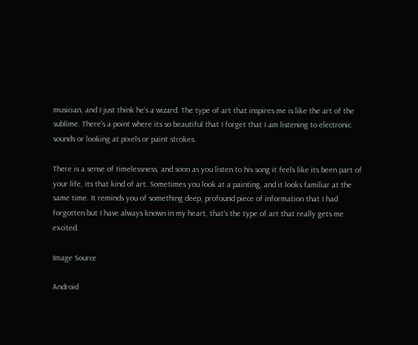musician, and I just think he’s a wizard. The type of art that inspires me is like the art of the sublime. There’s a point where its so beautiful that I forget that I am listening to electronic sounds or looking at pixels or paint strokes.

There is a sense of timelessness, and soon as you listen to his song it feels like its been part of your life, its that kind of art. Sometimes you look at a painting, and it looks familiar at the same time. It reminds you of something deep, profound piece of information that I had forgotten but I have always known in my heart, that’s the type of art that really gets me excited.

Image Source

Android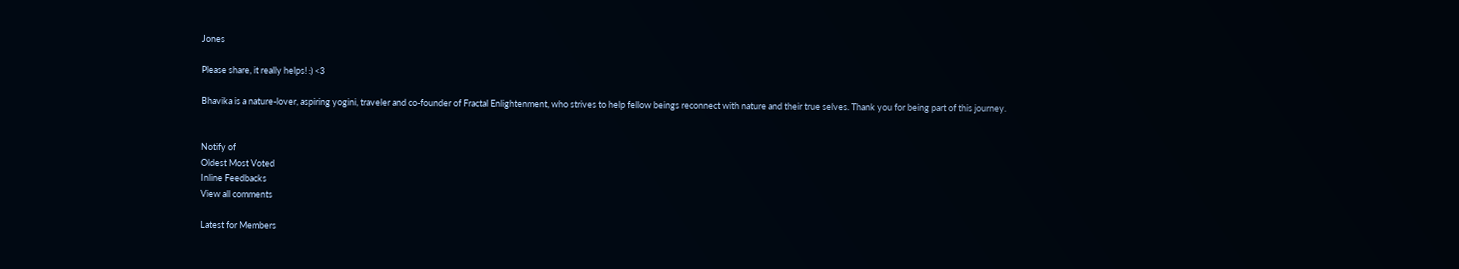Jones

Please share, it really helps! :) <3

Bhavika is a nature-lover, aspiring yogini, traveler and co-founder of Fractal Enlightenment, who strives to help fellow beings reconnect with nature and their true selves. Thank you for being part of this journey.


Notify of
Oldest Most Voted
Inline Feedbacks
View all comments

Latest for Members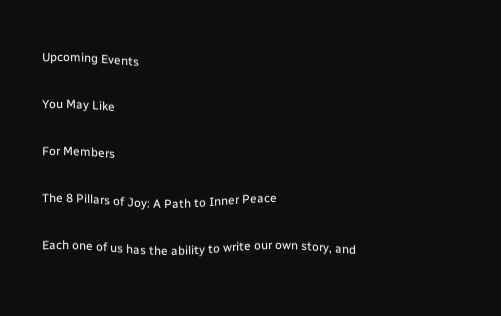Upcoming Events

You May Like

For Members

The 8 Pillars of Joy: A Path to Inner Peace

Each one of us has the ability to write our own story, and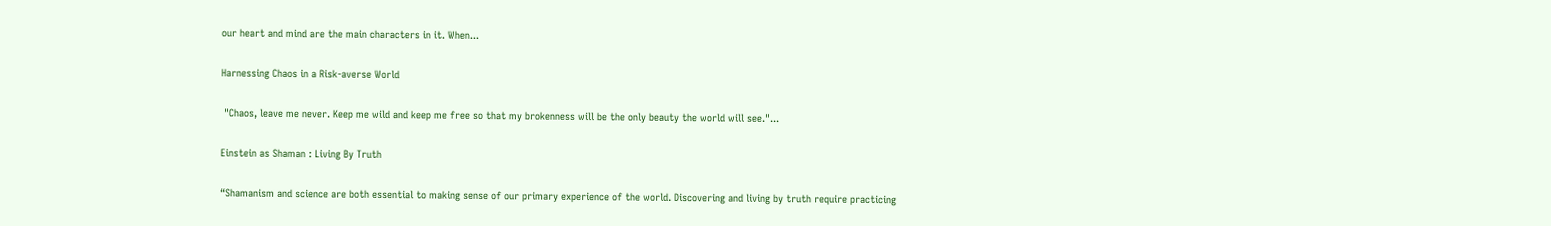our heart and mind are the main characters in it. When...

Harnessing Chaos in a Risk-averse World

 "Chaos, leave me never. Keep me wild and keep me free so that my brokenness will be the only beauty the world will see."...

Einstein as Shaman : Living By Truth

“Shamanism and science are both essential to making sense of our primary experience of the world. Discovering and living by truth require practicing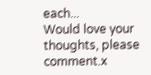each...
Would love your thoughts, please comment.x